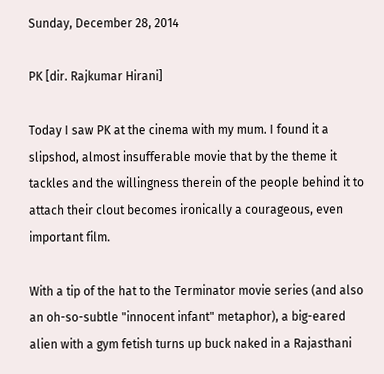Sunday, December 28, 2014

PK [dir. Rajkumar Hirani]

Today I saw PK at the cinema with my mum. I found it a slipshod, almost insufferable movie that by the theme it tackles and the willingness therein of the people behind it to attach their clout becomes ironically a courageous, even important film.

With a tip of the hat to the Terminator movie series (and also an oh-so-subtle "innocent infant" metaphor), a big-eared alien with a gym fetish turns up buck naked in a Rajasthani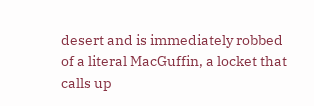desert and is immediately robbed of a literal MacGuffin, a locket that calls up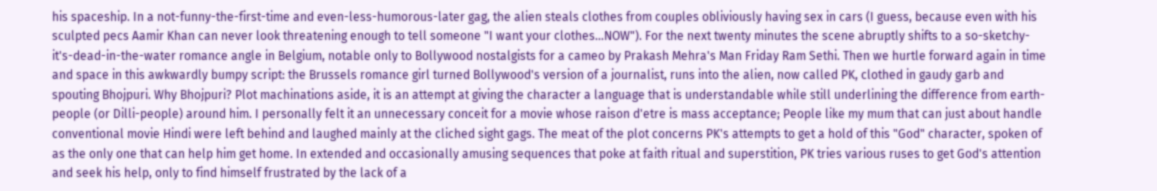his spaceship. In a not-funny-the-first-time and even-less-humorous-later gag, the alien steals clothes from couples obliviously having sex in cars (I guess, because even with his sculpted pecs Aamir Khan can never look threatening enough to tell someone "I want your clothes...NOW"). For the next twenty minutes the scene abruptly shifts to a so-sketchy-it's-dead-in-the-water romance angle in Belgium, notable only to Bollywood nostalgists for a cameo by Prakash Mehra's Man Friday Ram Sethi. Then we hurtle forward again in time and space in this awkwardly bumpy script: the Brussels romance girl turned Bollywood's version of a journalist, runs into the alien, now called PK, clothed in gaudy garb and spouting Bhojpuri. Why Bhojpuri? Plot machinations aside, it is an attempt at giving the character a language that is understandable while still underlining the difference from earth-people (or Dilli-people) around him. I personally felt it an unnecessary conceit for a movie whose raison d'etre is mass acceptance; People like my mum that can just about handle conventional movie Hindi were left behind and laughed mainly at the cliched sight gags. The meat of the plot concerns PK's attempts to get a hold of this "God" character, spoken of as the only one that can help him get home. In extended and occasionally amusing sequences that poke at faith ritual and superstition, PK tries various ruses to get God's attention and seek his help, only to find himself frustrated by the lack of a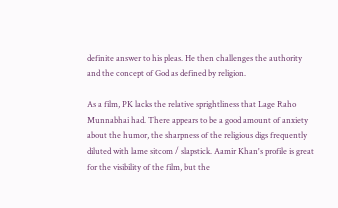definite answer to his pleas. He then challenges the authority and the concept of God as defined by religion.

As a film, PK lacks the relative sprightliness that Lage Raho Munnabhai had. There appears to be a good amount of anxiety about the humor, the sharpness of the religious digs frequently diluted with lame sitcom / slapstick. Aamir Khan's profile is great for the visibility of the film, but the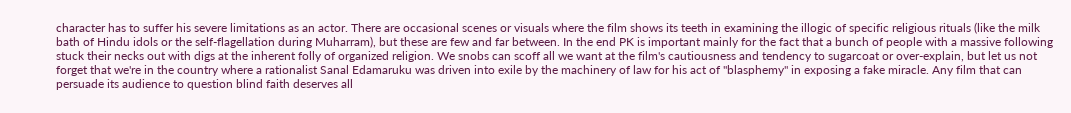character has to suffer his severe limitations as an actor. There are occasional scenes or visuals where the film shows its teeth in examining the illogic of specific religious rituals (like the milk bath of Hindu idols or the self-flagellation during Muharram), but these are few and far between. In the end PK is important mainly for the fact that a bunch of people with a massive following stuck their necks out with digs at the inherent folly of organized religion. We snobs can scoff all we want at the film's cautiousness and tendency to sugarcoat or over-explain, but let us not forget that we're in the country where a rationalist Sanal Edamaruku was driven into exile by the machinery of law for his act of "blasphemy" in exposing a fake miracle. Any film that can persuade its audience to question blind faith deserves all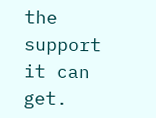the support it can get.